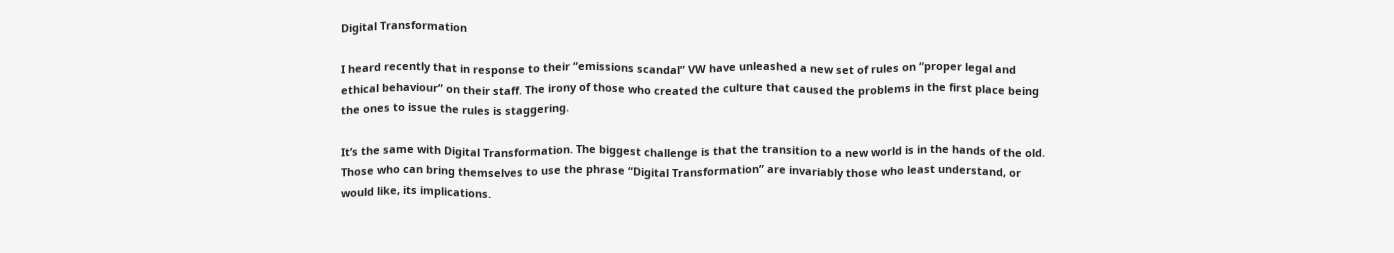Digital Transformation

I heard recently that in response to their “emissions scandal” VW have unleashed a new set of rules on “proper legal and ethical behaviour” on their staff. The irony of those who created the culture that caused the problems in the first place being the ones to issue the rules is staggering.

It’s the same with Digital Transformation. The biggest challenge is that the transition to a new world is in the hands of the old. Those who can bring themselves to use the phrase “Digital Transformation” are invariably those who least understand, or would like, its implications.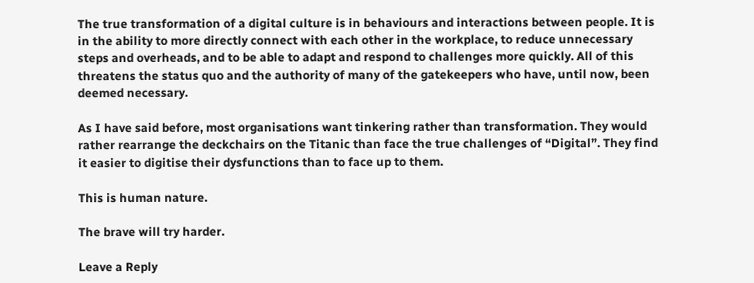The true transformation of a digital culture is in behaviours and interactions between people. It is in the ability to more directly connect with each other in the workplace, to reduce unnecessary steps and overheads, and to be able to adapt and respond to challenges more quickly. All of this threatens the status quo and the authority of many of the gatekeepers who have, until now, been deemed necessary.

As I have said before, most organisations want tinkering rather than transformation. They would rather rearrange the deckchairs on the Titanic than face the true challenges of “Digital”. They find it easier to digitise their dysfunctions than to face up to them.

This is human nature.

The brave will try harder.

Leave a Reply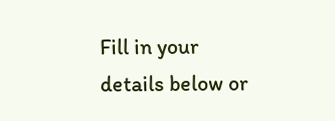Fill in your details below or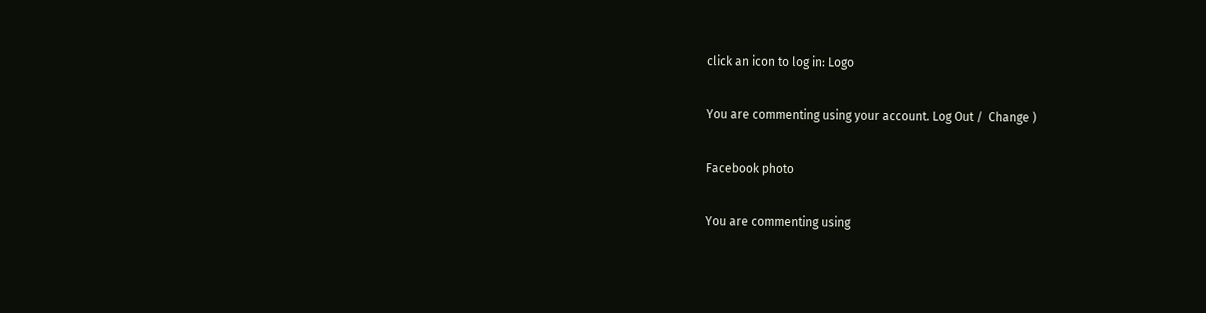click an icon to log in: Logo

You are commenting using your account. Log Out /  Change )

Facebook photo

You are commenting using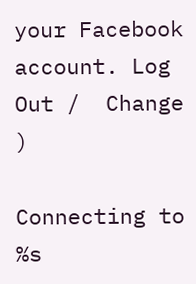your Facebook account. Log Out /  Change )

Connecting to %s